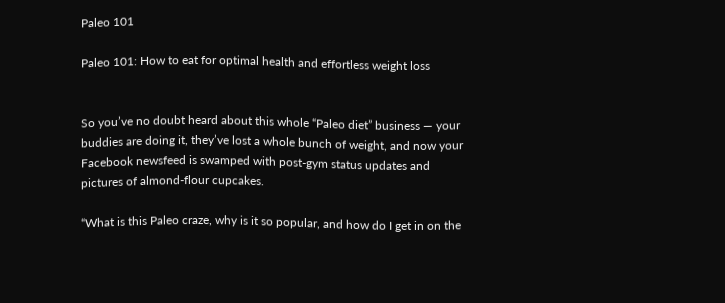Paleo 101

Paleo 101: How to eat for optimal health and effortless weight loss


So you’ve no doubt heard about this whole “Paleo diet” business — your buddies are doing it, they’ve lost a whole bunch of weight, and now your Facebook newsfeed is swamped with post-gym status updates and pictures of almond-flour cupcakes.

“What is this Paleo craze, why is it so popular, and how do I get in on the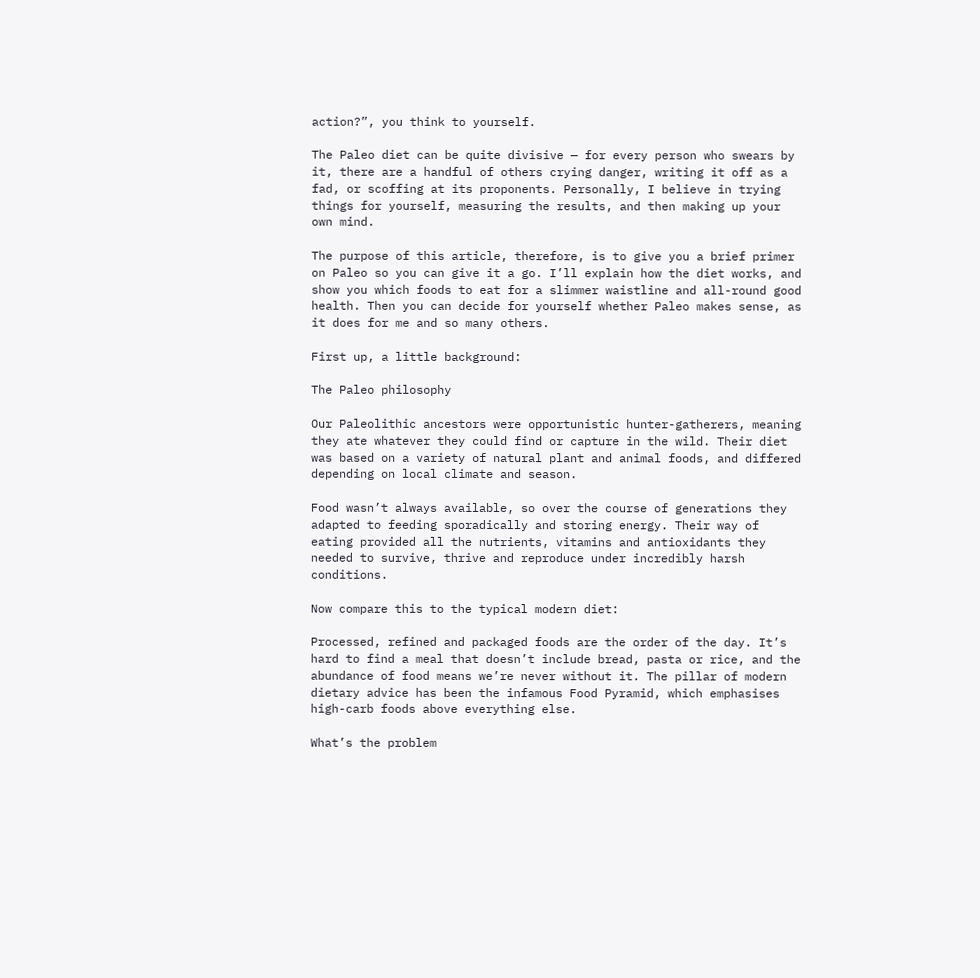action?”, you think to yourself.

The Paleo diet can be quite divisive — for every person who swears by it, there are a handful of others crying danger, writing it off as a fad, or scoffing at its proponents. Personally, I believe in trying things for yourself, measuring the results, and then making up your own mind.

The purpose of this article, therefore, is to give you a brief primer on Paleo so you can give it a go. I’ll explain how the diet works, and show you which foods to eat for a slimmer waistline and all-round good health. Then you can decide for yourself whether Paleo makes sense, as it does for me and so many others.

First up, a little background:

The Paleo philosophy

Our Paleolithic ancestors were opportunistic hunter-gatherers, meaning they ate whatever they could find or capture in the wild. Their diet was based on a variety of natural plant and animal foods, and differed depending on local climate and season.

Food wasn’t always available, so over the course of generations they adapted to feeding sporadically and storing energy. Their way of eating provided all the nutrients, vitamins and antioxidants they needed to survive, thrive and reproduce under incredibly harsh conditions.

Now compare this to the typical modern diet:

Processed, refined and packaged foods are the order of the day. It’s hard to find a meal that doesn’t include bread, pasta or rice, and the abundance of food means we’re never without it. The pillar of modern dietary advice has been the infamous Food Pyramid, which emphasises high-carb foods above everything else.

What’s the problem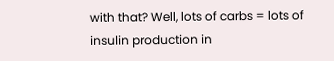with that? Well, lots of carbs = lots of insulin production in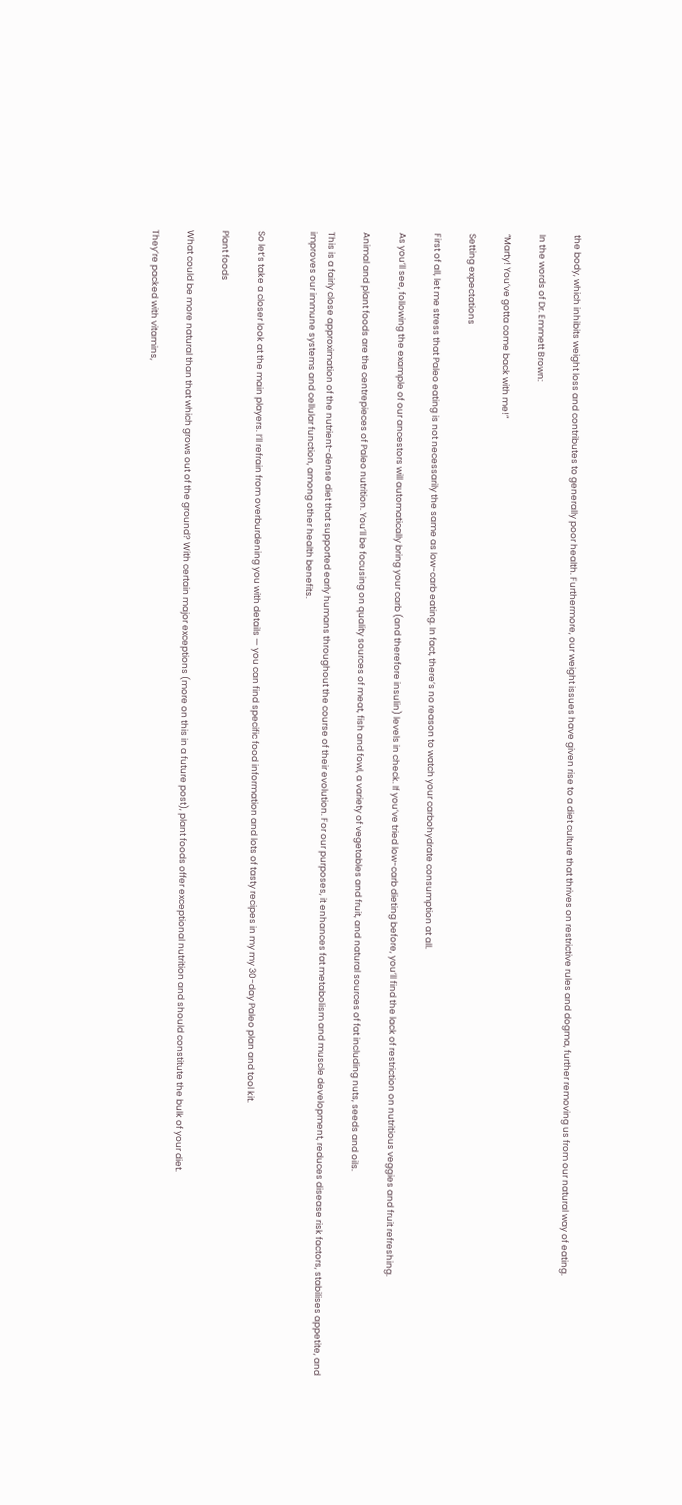the body, which inhibits weight loss and contributes to generally poor health. Furthermore, our weight issues have given rise to a diet culture that thrives on restrictive rules and dogma, further removing us from our natural way of eating.

In the words of Dr. Emmett Brown:

“Marty! You’ve gotta come back with me!”

Setting expectations

First of all, let me stress that Paleo eating is not necessarily the same as low-carb eating. In fact, there’s no reason to watch your carbohydrate consumption at all.

As you’ll see, following the example of our ancestors will automatically bring your carb (and therefore insulin) levels in check. If you’ve tried low-carb dieting before, you’ll find the lack of restriction on nutritious veggies and fruit refreshing.

Animal and plant foods are the centrepieces of Paleo nutrition. You’ll be focusing on quality sources of meat, fish and fowl, a variety of vegetables and fruit, and natural sources of fat including nuts, seeds and oils.

This is a fairly close approximation of the nutrient-dense diet that supported early humans throughout the course of their evolution. For our purposes, it enhances fat metabolism and muscle development, reduces disease risk factors, stabilises appetite, and improves our immune systems and cellular function, among other health benefits.


So let’s take a closer look at the main players. I’ll refrain from overburdening you with details — you can find specific food information and lots of tasty recipes in my my 30-day Paleo plan and tool kit.

Plant foods

What could be more natural than that which grows out of the ground? With certain major exceptions (more on this in a future post), plant foods offer exceptional nutrition and should constitute the bulk of your diet.

They’re packed with vitamins,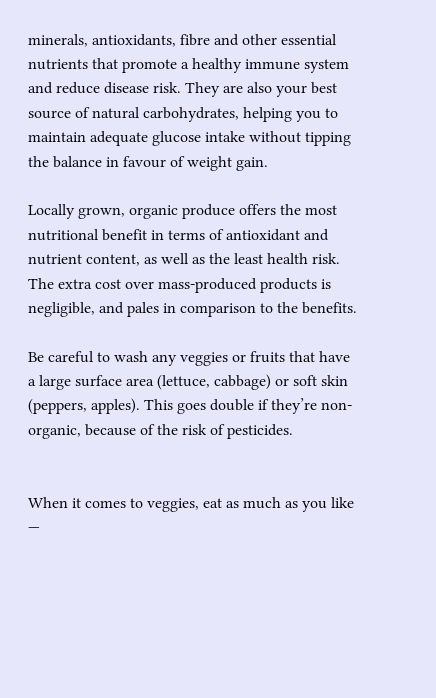minerals, antioxidants, fibre and other essential nutrients that promote a healthy immune system and reduce disease risk. They are also your best source of natural carbohydrates, helping you to maintain adequate glucose intake without tipping the balance in favour of weight gain.

Locally grown, organic produce offers the most nutritional benefit in terms of antioxidant and nutrient content, as well as the least health risk. The extra cost over mass-produced products is negligible, and pales in comparison to the benefits.

Be careful to wash any veggies or fruits that have a large surface area (lettuce, cabbage) or soft skin (peppers, apples). This goes double if they’re non-organic, because of the risk of pesticides.


When it comes to veggies, eat as much as you like —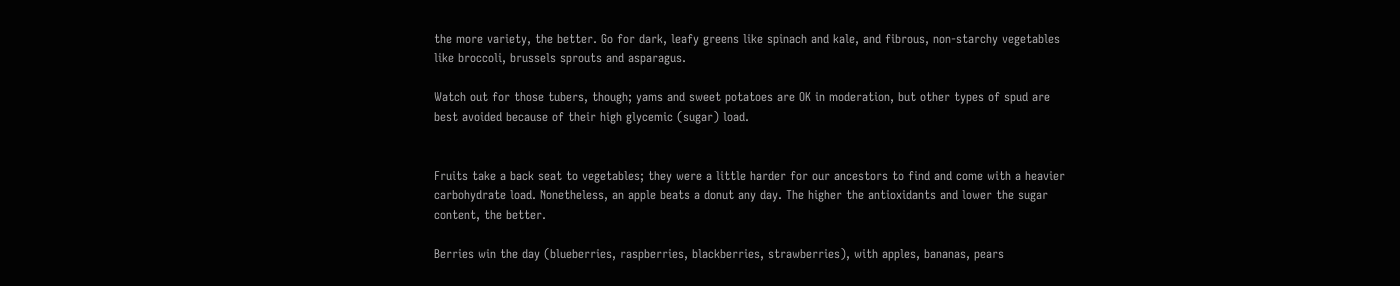the more variety, the better. Go for dark, leafy greens like spinach and kale, and fibrous, non-starchy vegetables like broccoli, brussels sprouts and asparagus.

Watch out for those tubers, though; yams and sweet potatoes are OK in moderation, but other types of spud are best avoided because of their high glycemic (sugar) load.


Fruits take a back seat to vegetables; they were a little harder for our ancestors to find and come with a heavier carbohydrate load. Nonetheless, an apple beats a donut any day. The higher the antioxidants and lower the sugar content, the better.

Berries win the day (blueberries, raspberries, blackberries, strawberries), with apples, bananas, pears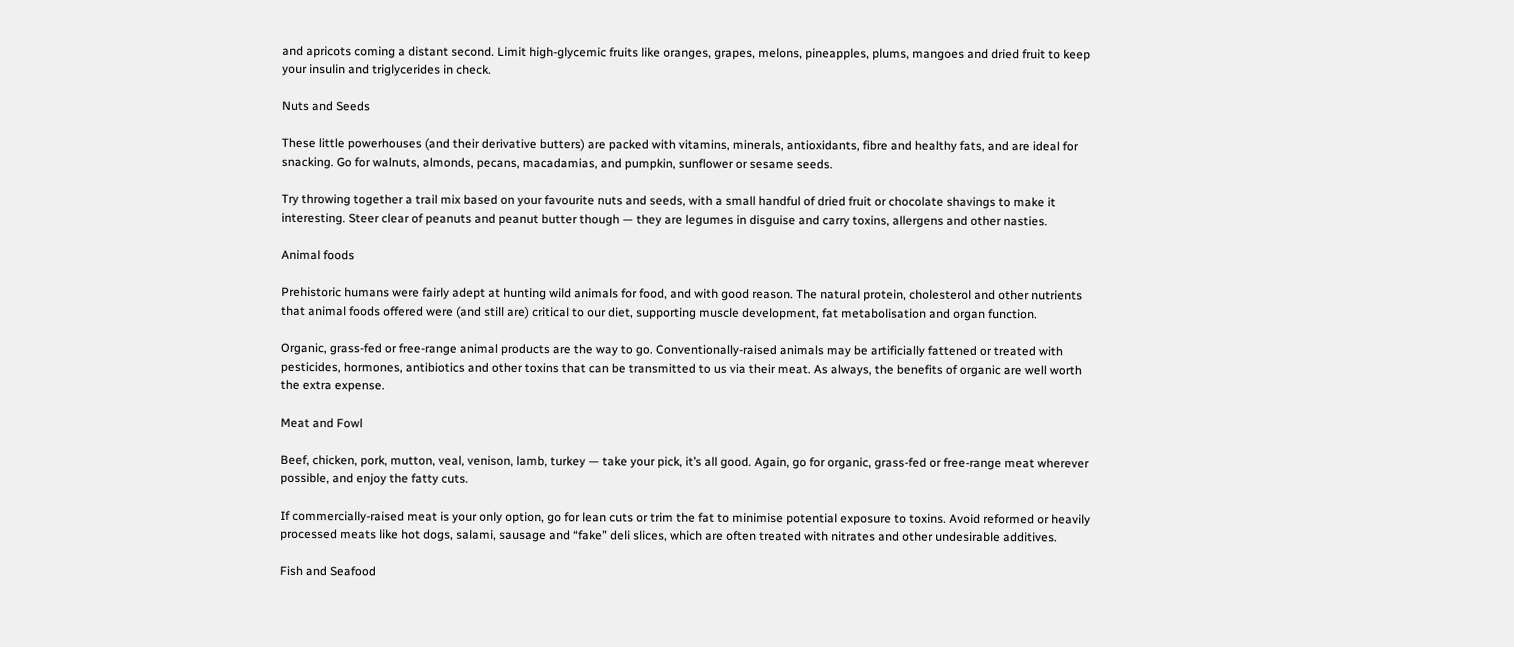and apricots coming a distant second. Limit high-glycemic fruits like oranges, grapes, melons, pineapples, plums, mangoes and dried fruit to keep your insulin and triglycerides in check.

Nuts and Seeds

These little powerhouses (and their derivative butters) are packed with vitamins, minerals, antioxidants, fibre and healthy fats, and are ideal for snacking. Go for walnuts, almonds, pecans, macadamias, and pumpkin, sunflower or sesame seeds.

Try throwing together a trail mix based on your favourite nuts and seeds, with a small handful of dried fruit or chocolate shavings to make it interesting. Steer clear of peanuts and peanut butter though — they are legumes in disguise and carry toxins, allergens and other nasties.

Animal foods

Prehistoric humans were fairly adept at hunting wild animals for food, and with good reason. The natural protein, cholesterol and other nutrients that animal foods offered were (and still are) critical to our diet, supporting muscle development, fat metabolisation and organ function.

Organic, grass-fed or free-range animal products are the way to go. Conventionally-raised animals may be artificially fattened or treated with pesticides, hormones, antibiotics and other toxins that can be transmitted to us via their meat. As always, the benefits of organic are well worth the extra expense.

Meat and Fowl

Beef, chicken, pork, mutton, veal, venison, lamb, turkey — take your pick, it’s all good. Again, go for organic, grass-fed or free-range meat wherever possible, and enjoy the fatty cuts.

If commercially-raised meat is your only option, go for lean cuts or trim the fat to minimise potential exposure to toxins. Avoid reformed or heavily processed meats like hot dogs, salami, sausage and “fake” deli slices, which are often treated with nitrates and other undesirable additives.

Fish and Seafood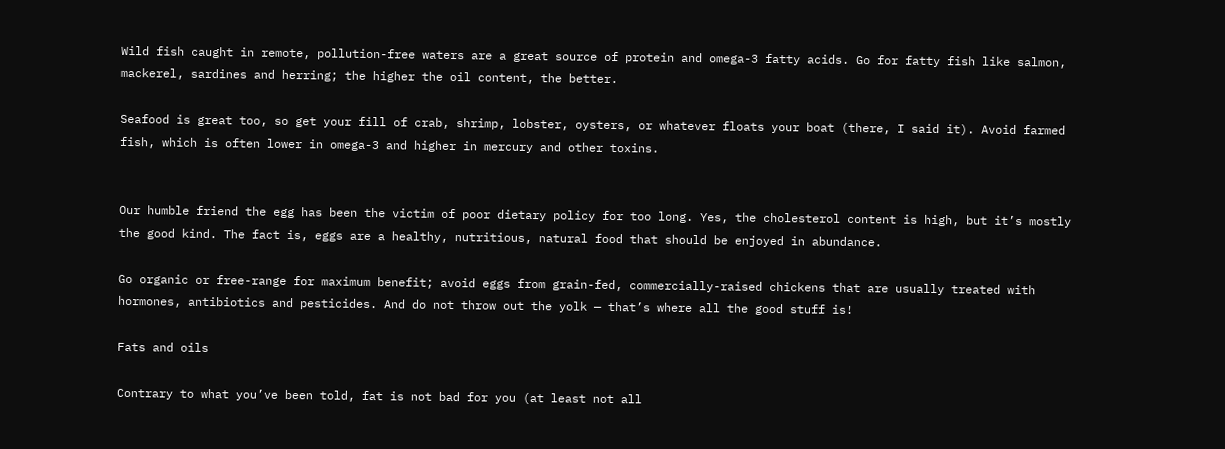Wild fish caught in remote, pollution-free waters are a great source of protein and omega-3 fatty acids. Go for fatty fish like salmon, mackerel, sardines and herring; the higher the oil content, the better.

Seafood is great too, so get your fill of crab, shrimp, lobster, oysters, or whatever floats your boat (there, I said it). Avoid farmed fish, which is often lower in omega-3 and higher in mercury and other toxins.


Our humble friend the egg has been the victim of poor dietary policy for too long. Yes, the cholesterol content is high, but it’s mostly the good kind. The fact is, eggs are a healthy, nutritious, natural food that should be enjoyed in abundance.

Go organic or free-range for maximum benefit; avoid eggs from grain-fed, commercially-raised chickens that are usually treated with hormones, antibiotics and pesticides. And do not throw out the yolk — that’s where all the good stuff is!

Fats and oils

Contrary to what you’ve been told, fat is not bad for you (at least not all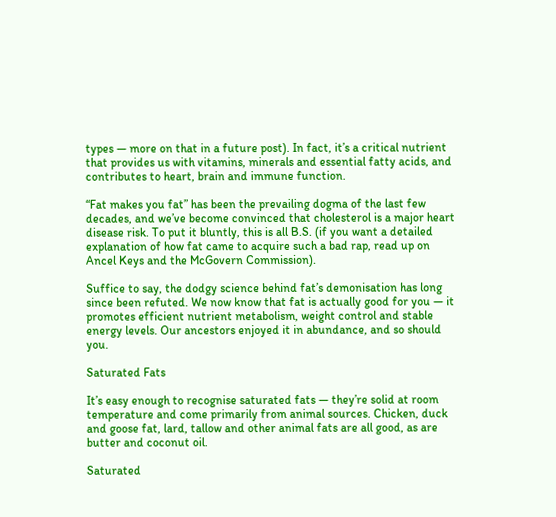types — more on that in a future post). In fact, it’s a critical nutrient that provides us with vitamins, minerals and essential fatty acids, and contributes to heart, brain and immune function.

“Fat makes you fat” has been the prevailing dogma of the last few decades, and we’ve become convinced that cholesterol is a major heart disease risk. To put it bluntly, this is all B.S. (if you want a detailed explanation of how fat came to acquire such a bad rap, read up on Ancel Keys and the McGovern Commission).

Suffice to say, the dodgy science behind fat’s demonisation has long since been refuted. We now know that fat is actually good for you — it promotes efficient nutrient metabolism, weight control and stable energy levels. Our ancestors enjoyed it in abundance, and so should you.

Saturated Fats

It’s easy enough to recognise saturated fats — they’re solid at room temperature and come primarily from animal sources. Chicken, duck and goose fat, lard, tallow and other animal fats are all good, as are butter and coconut oil.

Saturated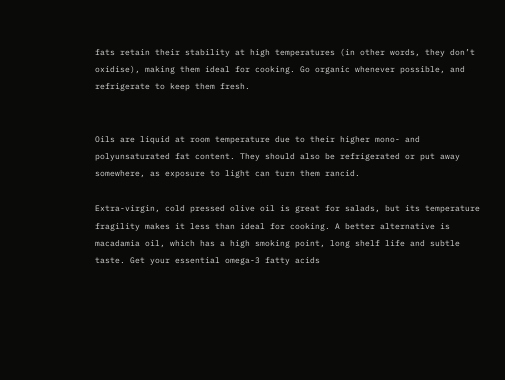fats retain their stability at high temperatures (in other words, they don’t oxidise), making them ideal for cooking. Go organic whenever possible, and refrigerate to keep them fresh.


Oils are liquid at room temperature due to their higher mono- and polyunsaturated fat content. They should also be refrigerated or put away somewhere, as exposure to light can turn them rancid.

Extra-virgin, cold pressed olive oil is great for salads, but its temperature fragility makes it less than ideal for cooking. A better alternative is macadamia oil, which has a high smoking point, long shelf life and subtle taste. Get your essential omega-3 fatty acids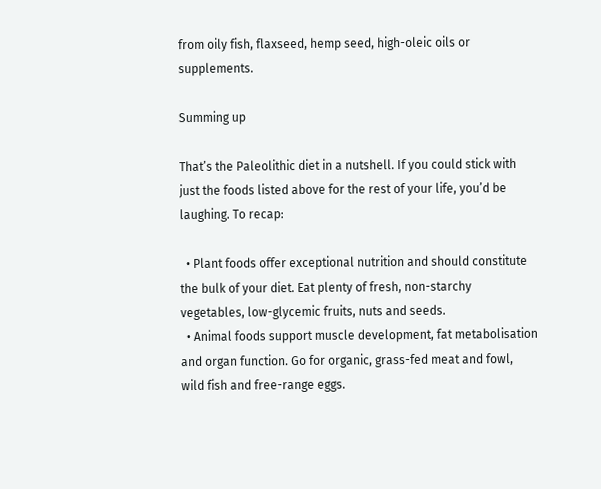from oily fish, flaxseed, hemp seed, high-oleic oils or supplements.

Summing up

That’s the Paleolithic diet in a nutshell. If you could stick with just the foods listed above for the rest of your life, you’d be laughing. To recap:

  • Plant foods offer exceptional nutrition and should constitute the bulk of your diet. Eat plenty of fresh, non-starchy vegetables, low-glycemic fruits, nuts and seeds.
  • Animal foods support muscle development, fat metabolisation and organ function. Go for organic, grass-fed meat and fowl, wild fish and free-range eggs.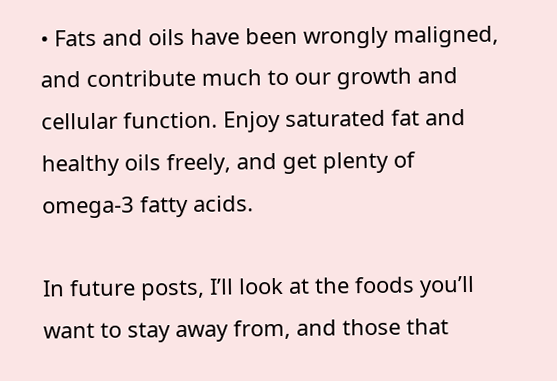• Fats and oils have been wrongly maligned, and contribute much to our growth and cellular function. Enjoy saturated fat and healthy oils freely, and get plenty of omega-3 fatty acids.

In future posts, I’ll look at the foods you’ll want to stay away from, and those that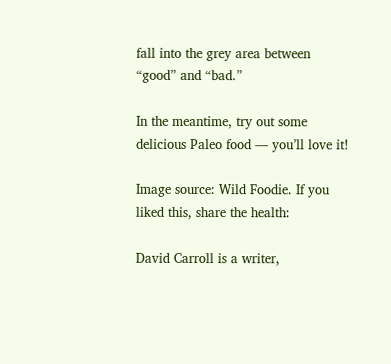fall into the grey area between “good” and “bad.”

In the meantime, try out some delicious Paleo food — you’ll love it!

Image source: Wild Foodie. If you liked this, share the health:

David Carroll is a writer,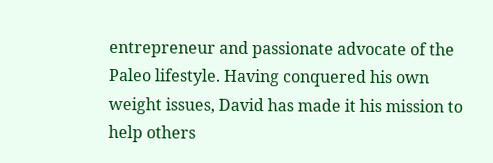entrepreneur and passionate advocate of the Paleo lifestyle. Having conquered his own weight issues, David has made it his mission to help others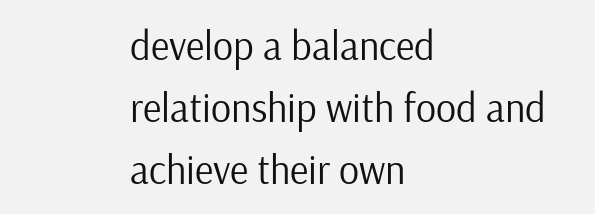develop a balanced relationship with food and achieve their own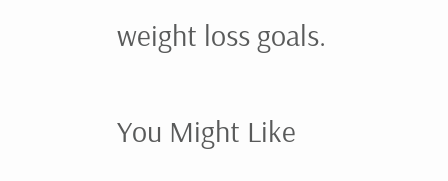weight loss goals.

You Might Like